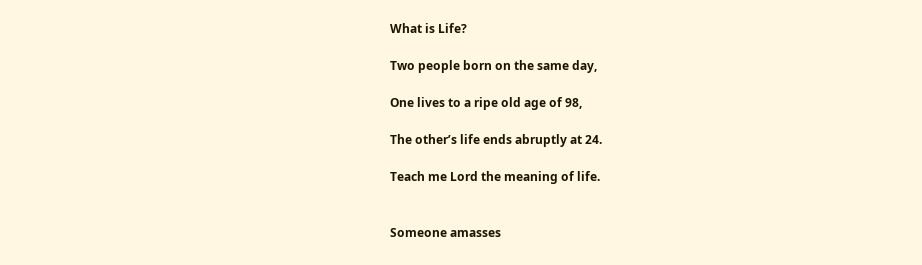What is Life?

Two people born on the same day,

One lives to a ripe old age of 98,

The other’s life ends abruptly at 24.

Teach me Lord the meaning of life.


Someone amasses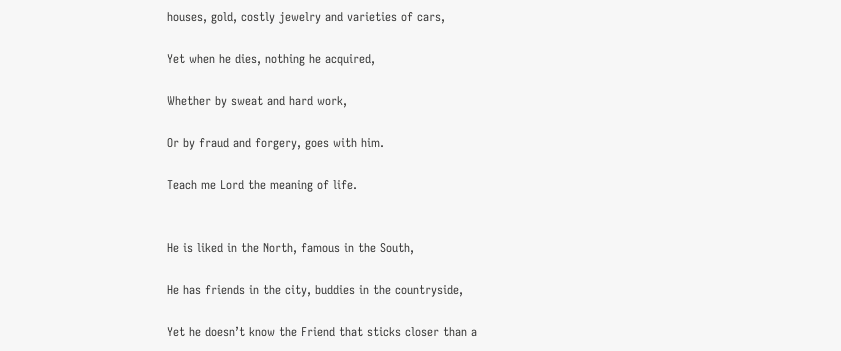houses, gold, costly jewelry and varieties of cars,

Yet when he dies, nothing he acquired,

Whether by sweat and hard work,

Or by fraud and forgery, goes with him.

Teach me Lord the meaning of life.


He is liked in the North, famous in the South,

He has friends in the city, buddies in the countryside,

Yet he doesn’t know the Friend that sticks closer than a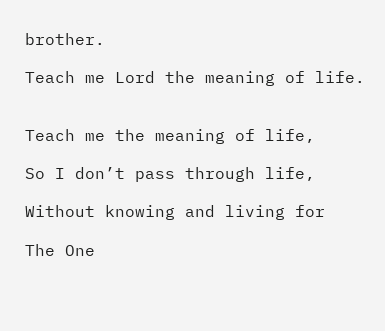brother.

Teach me Lord the meaning of life.


Teach me the meaning of life,

So I don’t pass through life,

Without knowing and living for

The One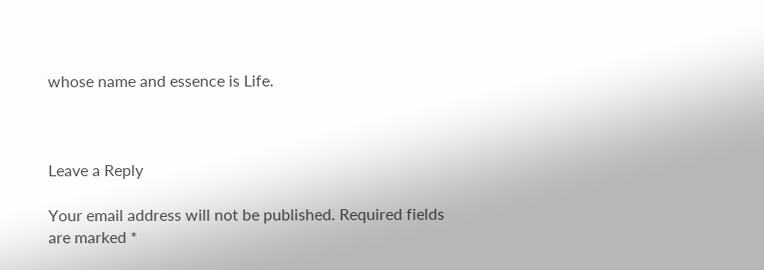whose name and essence is Life.



Leave a Reply

Your email address will not be published. Required fields are marked *